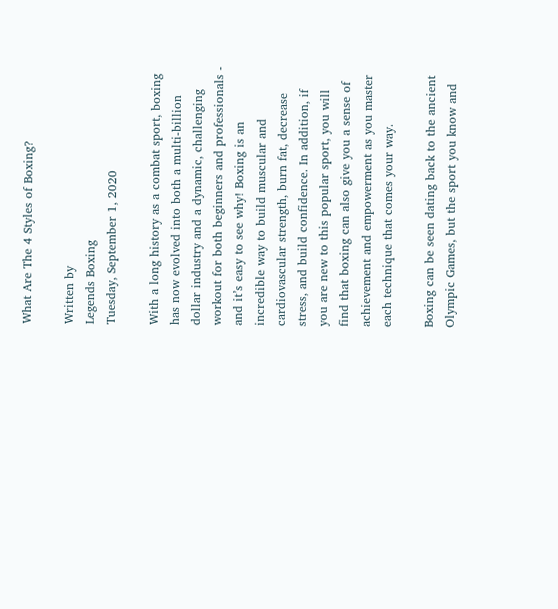What Are The 4 Styles of Boxing?

Written by
Legends Boxing
Tuesday, September 1, 2020

With a long history as a combat sport, boxing has now evolved into both a multi-billion dollar industry and a dynamic, challenging workout for both beginners and professionals - and it’s easy to see why! Boxing is an incredible way to build muscular and cardiovascular strength, burn fat, decrease stress, and build confidence. In addition, if you are new to this popular sport, you will find that boxing can also give you a sense of achievement and empowerment as you master each technique that comes your way.

Boxing can be seen dating back to the ancient Olympic Games, but the sport you know and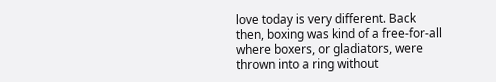love today is very different. Back then, boxing was kind of a free-for-all where boxers, or gladiators, were thrown into a ring without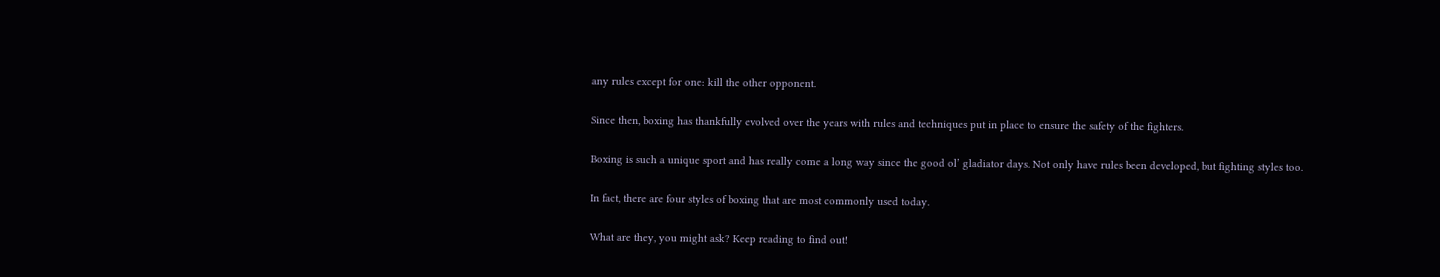any rules except for one: kill the other opponent.

Since then, boxing has thankfully evolved over the years with rules and techniques put in place to ensure the safety of the fighters.

Boxing is such a unique sport and has really come a long way since the good ol’ gladiator days. Not only have rules been developed, but fighting styles too.

In fact, there are four styles of boxing that are most commonly used today.

What are they, you might ask? Keep reading to find out!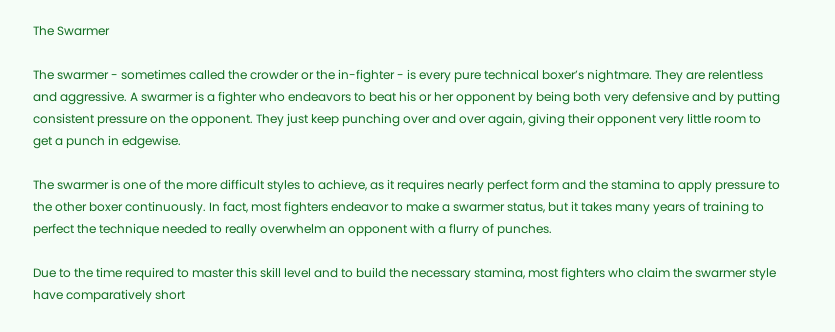The Swarmer

The swarmer - sometimes called the crowder or the in-fighter - is every pure technical boxer’s nightmare. They are relentless and aggressive. A swarmer is a fighter who endeavors to beat his or her opponent by being both very defensive and by putting consistent pressure on the opponent. They just keep punching over and over again, giving their opponent very little room to get a punch in edgewise.

The swarmer is one of the more difficult styles to achieve, as it requires nearly perfect form and the stamina to apply pressure to the other boxer continuously. In fact, most fighters endeavor to make a swarmer status, but it takes many years of training to perfect the technique needed to really overwhelm an opponent with a flurry of punches.

Due to the time required to master this skill level and to build the necessary stamina, most fighters who claim the swarmer style have comparatively short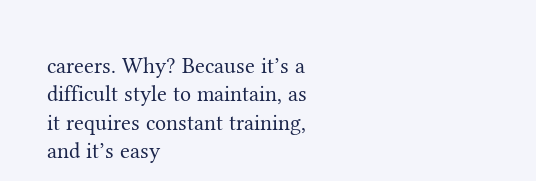careers. Why? Because it’s a difficult style to maintain, as it requires constant training, and it’s easy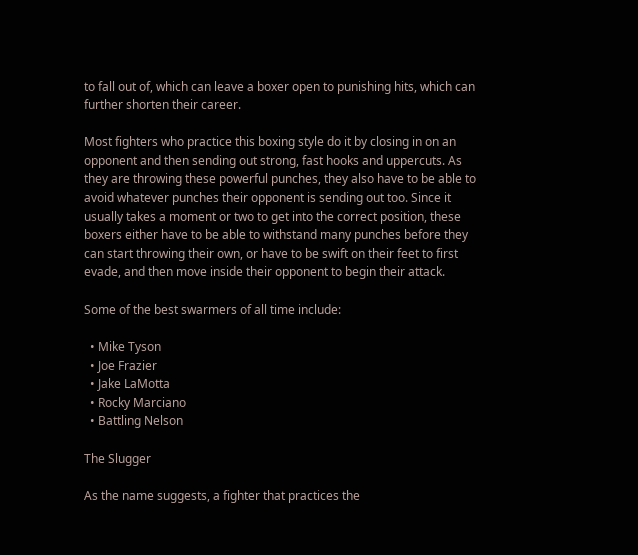to fall out of, which can leave a boxer open to punishing hits, which can further shorten their career.

Most fighters who practice this boxing style do it by closing in on an opponent and then sending out strong, fast hooks and uppercuts. As they are throwing these powerful punches, they also have to be able to avoid whatever punches their opponent is sending out too. Since it usually takes a moment or two to get into the correct position, these boxers either have to be able to withstand many punches before they can start throwing their own, or have to be swift on their feet to first evade, and then move inside their opponent to begin their attack.

Some of the best swarmers of all time include:

  • Mike Tyson
  • Joe Frazier
  • Jake LaMotta
  • Rocky Marciano
  • Battling Nelson

The Slugger

As the name suggests, a fighter that practices the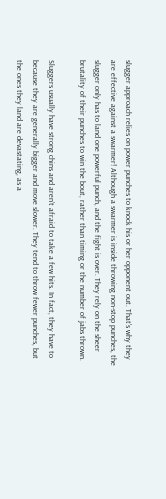slugger approach relies on power punches to knock his or her opponent out. That's why they are effective against a swarmer! Although a swarmer is inside throwing non-stop punches, the slugger only has to land one powerful punch, and the fight is over. They rely on the sheer brutality of their punches to win the bout, rather than timing or the number of jabs thrown.

Sluggers usually have strong chins and aren’t afraid to take a few hits. In fact, they have to because they are generally bigger and move slower. They tend to throw fewer punches, but the ones they land are devastating, as a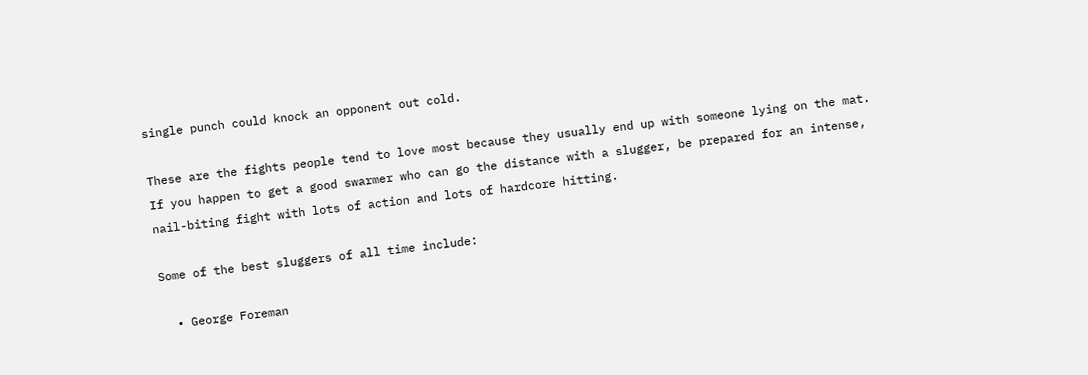single punch could knock an opponent out cold.

These are the fights people tend to love most because they usually end up with someone lying on the mat. If you happen to get a good swarmer who can go the distance with a slugger, be prepared for an intense, nail-biting fight with lots of action and lots of hardcore hitting.

Some of the best sluggers of all time include:

  • George Foreman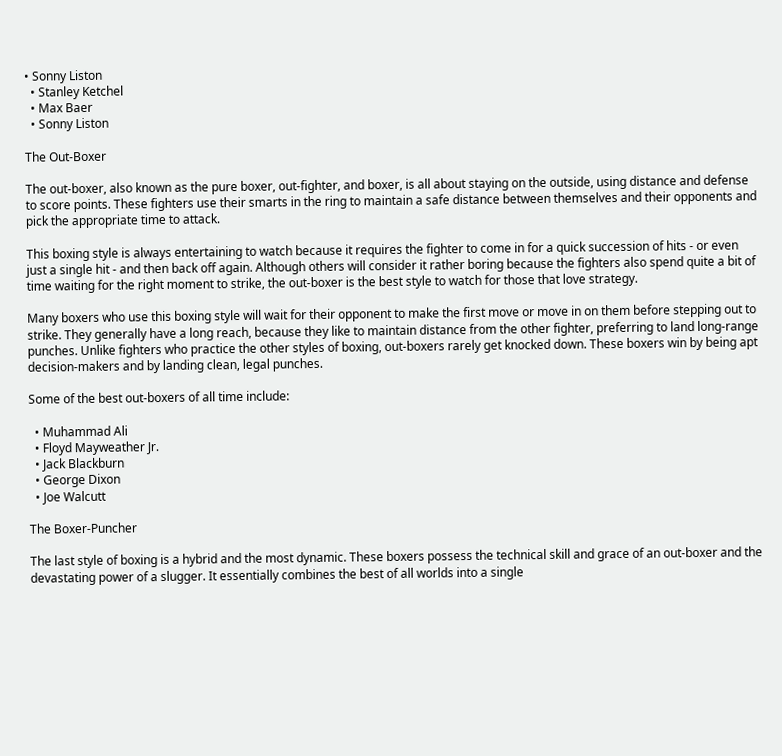• Sonny Liston
  • Stanley Ketchel
  • Max Baer
  • Sonny Liston

The Out-Boxer

The out-boxer, also known as the pure boxer, out-fighter, and boxer, is all about staying on the outside, using distance and defense to score points. These fighters use their smarts in the ring to maintain a safe distance between themselves and their opponents and pick the appropriate time to attack.

This boxing style is always entertaining to watch because it requires the fighter to come in for a quick succession of hits - or even just a single hit - and then back off again. Although others will consider it rather boring because the fighters also spend quite a bit of time waiting for the right moment to strike, the out-boxer is the best style to watch for those that love strategy.

Many boxers who use this boxing style will wait for their opponent to make the first move or move in on them before stepping out to strike. They generally have a long reach, because they like to maintain distance from the other fighter, preferring to land long-range punches. Unlike fighters who practice the other styles of boxing, out-boxers rarely get knocked down. These boxers win by being apt decision-makers and by landing clean, legal punches.

Some of the best out-boxers of all time include:

  • Muhammad Ali
  • Floyd Mayweather Jr.
  • Jack Blackburn
  • George Dixon
  • Joe Walcutt

The Boxer-Puncher

The last style of boxing is a hybrid and the most dynamic. These boxers possess the technical skill and grace of an out-boxer and the devastating power of a slugger. It essentially combines the best of all worlds into a single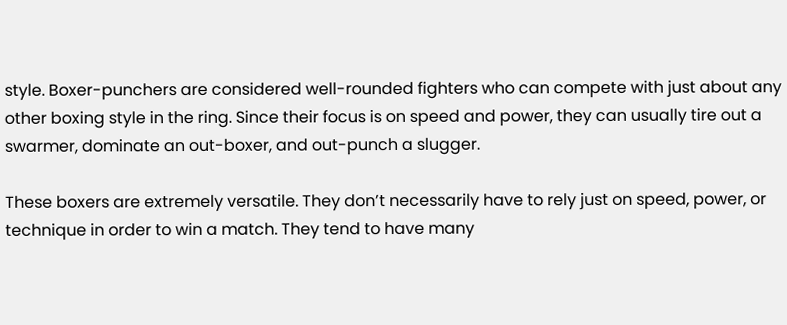style. Boxer-punchers are considered well-rounded fighters who can compete with just about any other boxing style in the ring. Since their focus is on speed and power, they can usually tire out a swarmer, dominate an out-boxer, and out-punch a slugger.

These boxers are extremely versatile. They don’t necessarily have to rely just on speed, power, or technique in order to win a match. They tend to have many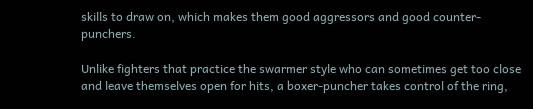skills to draw on, which makes them good aggressors and good counter-punchers.

Unlike fighters that practice the swarmer style who can sometimes get too close and leave themselves open for hits, a boxer-puncher takes control of the ring,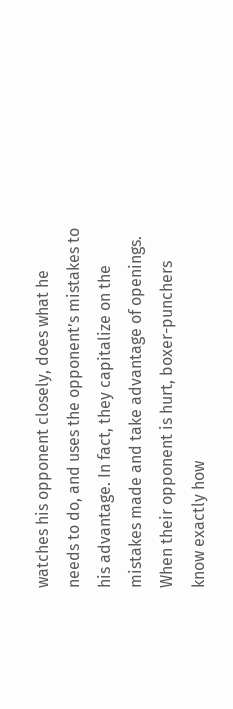watches his opponent closely, does what he needs to do, and uses the opponent’s mistakes to his advantage. In fact, they capitalize on the mistakes made and take advantage of openings. When their opponent is hurt, boxer-punchers know exactly how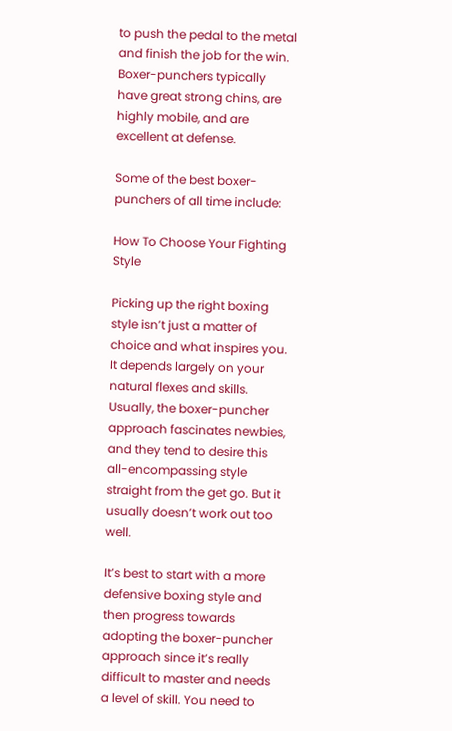to push the pedal to the metal and finish the job for the win. Boxer-punchers typically have great strong chins, are highly mobile, and are excellent at defense.

Some of the best boxer-punchers of all time include:

How To Choose Your Fighting Style

Picking up the right boxing style isn’t just a matter of choice and what inspires you. It depends largely on your natural flexes and skills. Usually, the boxer-puncher approach fascinates newbies, and they tend to desire this all-encompassing style straight from the get go. But it usually doesn’t work out too well.

It’s best to start with a more defensive boxing style and then progress towards adopting the boxer-puncher approach since it’s really difficult to master and needs a level of skill. You need to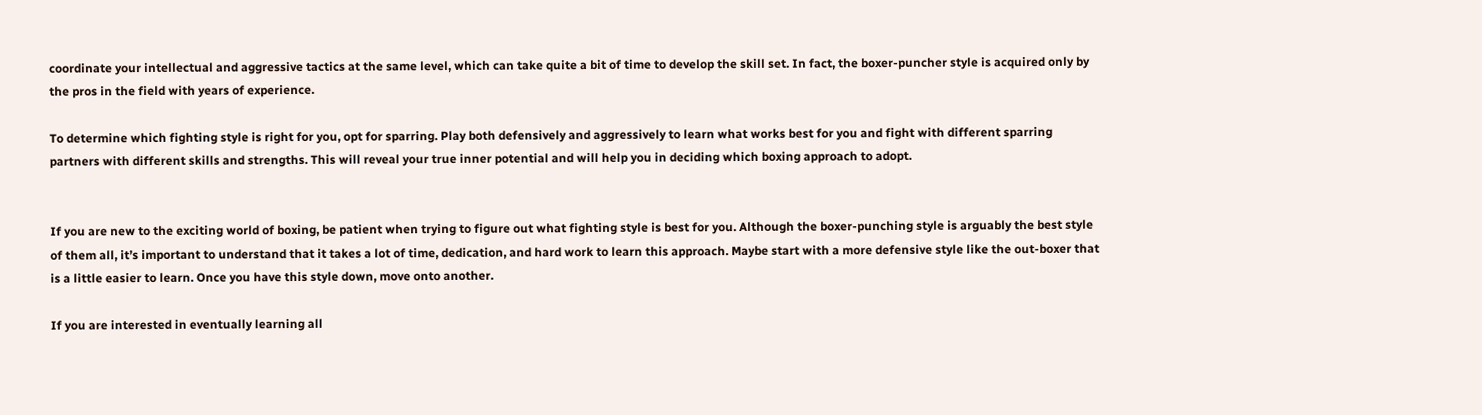coordinate your intellectual and aggressive tactics at the same level, which can take quite a bit of time to develop the skill set. In fact, the boxer-puncher style is acquired only by the pros in the field with years of experience.

To determine which fighting style is right for you, opt for sparring. Play both defensively and aggressively to learn what works best for you and fight with different sparring partners with different skills and strengths. This will reveal your true inner potential and will help you in deciding which boxing approach to adopt.


If you are new to the exciting world of boxing, be patient when trying to figure out what fighting style is best for you. Although the boxer-punching style is arguably the best style of them all, it’s important to understand that it takes a lot of time, dedication, and hard work to learn this approach. Maybe start with a more defensive style like the out-boxer that is a little easier to learn. Once you have this style down, move onto another.

If you are interested in eventually learning all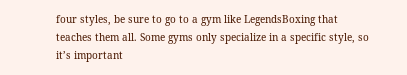four styles, be sure to go to a gym like LegendsBoxing that teaches them all. Some gyms only specialize in a specific style, so it’s important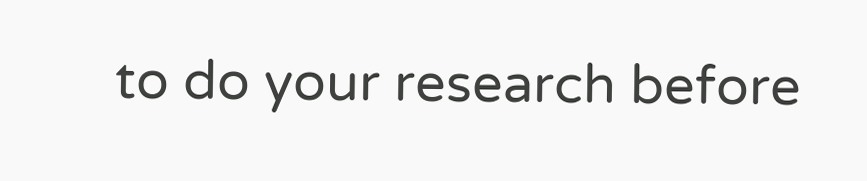to do your research before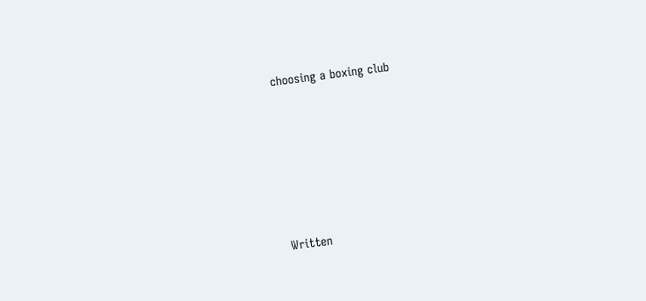choosing a boxing club






Written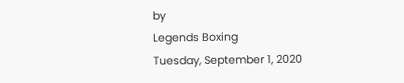by
Legends Boxing
Tuesday, September 1, 2020